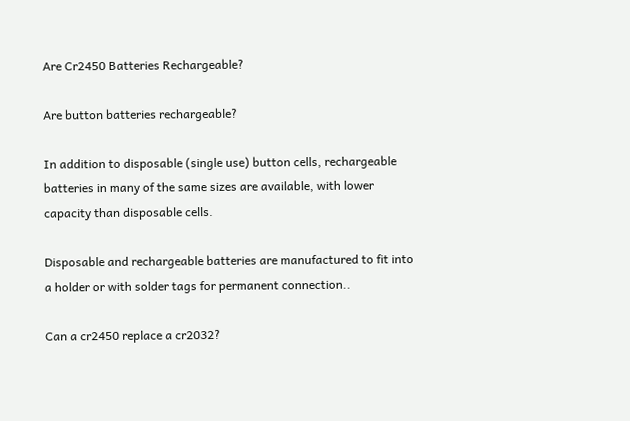Are Cr2450 Batteries Rechargeable?

Are button batteries rechargeable?

In addition to disposable (single use) button cells, rechargeable batteries in many of the same sizes are available, with lower capacity than disposable cells.

Disposable and rechargeable batteries are manufactured to fit into a holder or with solder tags for permanent connection..

Can a cr2450 replace a cr2032?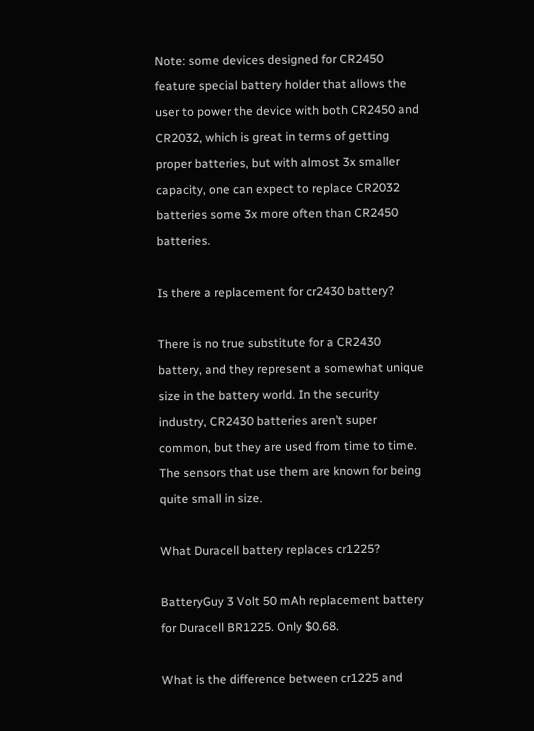Note: some devices designed for CR2450 feature special battery holder that allows the user to power the device with both CR2450 and CR2032, which is great in terms of getting proper batteries, but with almost 3x smaller capacity, one can expect to replace CR2032 batteries some 3x more often than CR2450 batteries.

Is there a replacement for cr2430 battery?

There is no true substitute for a CR2430 battery, and they represent a somewhat unique size in the battery world. In the security industry, CR2430 batteries aren’t super common, but they are used from time to time. The sensors that use them are known for being quite small in size.

What Duracell battery replaces cr1225?

BatteryGuy 3 Volt 50 mAh replacement battery for Duracell BR1225. Only $0.68.

What is the difference between cr1225 and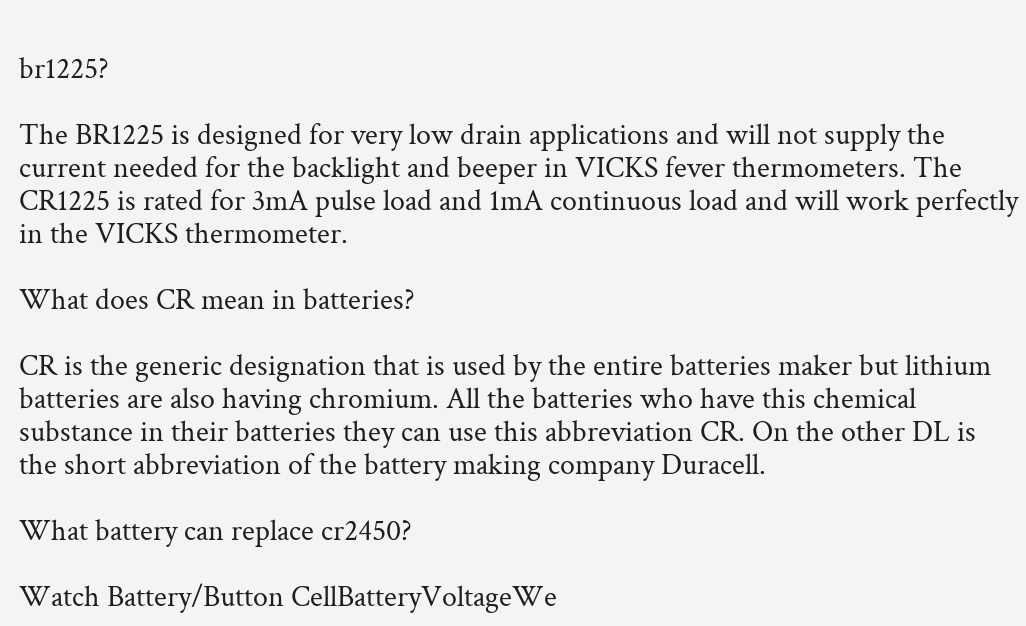br1225?

The BR1225 is designed for very low drain applications and will not supply the current needed for the backlight and beeper in VICKS fever thermometers. The CR1225 is rated for 3mA pulse load and 1mA continuous load and will work perfectly in the VICKS thermometer.

What does CR mean in batteries?

CR is the generic designation that is used by the entire batteries maker but lithium batteries are also having chromium. All the batteries who have this chemical substance in their batteries they can use this abbreviation CR. On the other DL is the short abbreviation of the battery making company Duracell.

What battery can replace cr2450?

Watch Battery/Button CellBatteryVoltageWe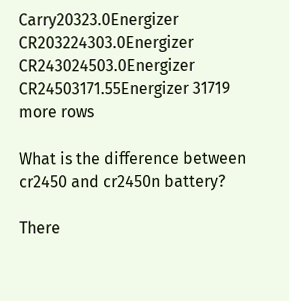Carry20323.0Energizer CR203224303.0Energizer CR243024503.0Energizer CR24503171.55Energizer 31719 more rows

What is the difference between cr2450 and cr2450n battery?

There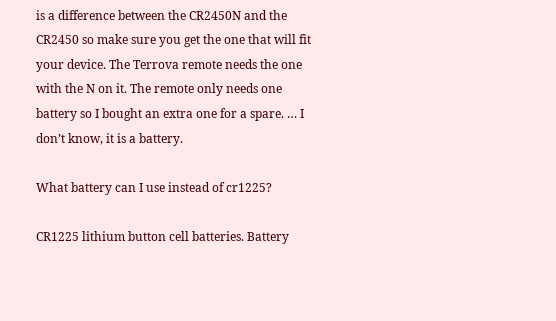is a difference between the CR2450N and the CR2450 so make sure you get the one that will fit your device. The Terrova remote needs the one with the N on it. The remote only needs one battery so I bought an extra one for a spare. … I don’t know, it is a battery.

What battery can I use instead of cr1225?

CR1225 lithium button cell batteries. Battery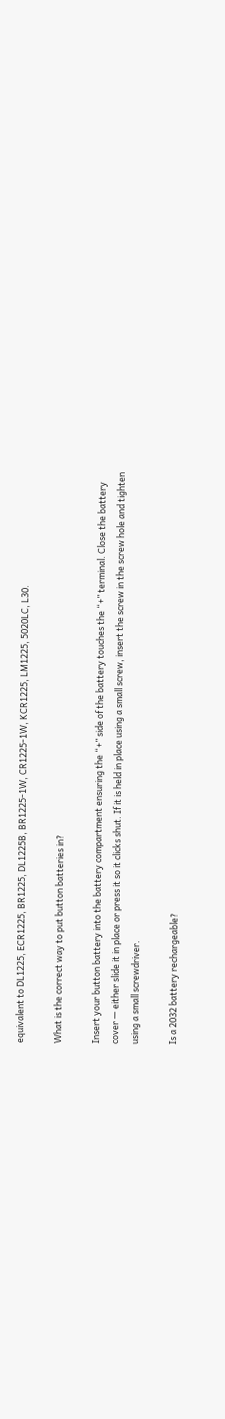equivalent to DL1225, ECR1225, BR1225, DL1225B, BR1225-1W, CR1225-1W, KCR1225, LM1225, 5020LC, L30.

What is the correct way to put button batteries in?

Insert your button battery into the battery compartment ensuring the “+” side of the battery touches the “+” terminal. Close the battery cover — either slide it in place or press it so it clicks shut. If it is held in place using a small screw, insert the screw in the screw hole and tighten using a small screwdriver.

Is a 2032 battery rechargeable?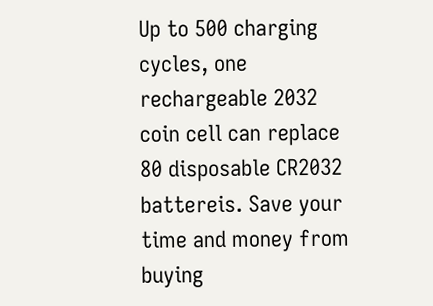Up to 500 charging cycles, one rechargeable 2032 coin cell can replace 80 disposable CR2032 battereis. Save your time and money from buying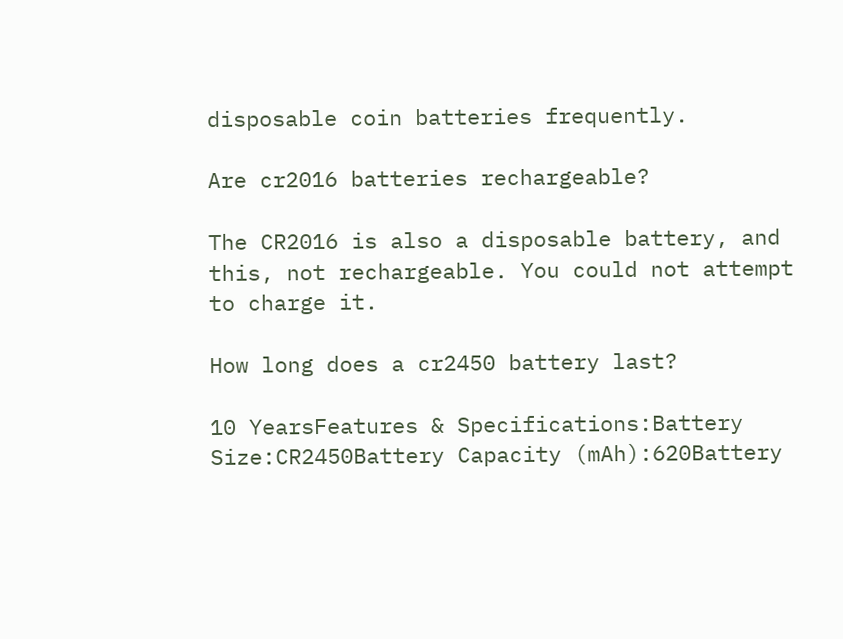disposable coin batteries frequently.

Are cr2016 batteries rechargeable?

The CR2016 is also a disposable battery, and this, not rechargeable. You could not attempt to charge it.

How long does a cr2450 battery last?

10 YearsFeatures & Specifications:Battery Size:CR2450Battery Capacity (mAh):620Battery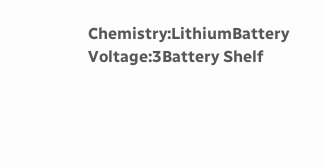Chemistry:LithiumBattery Voltage:3Battery Shelf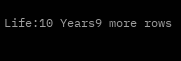Life:10 Years9 more rows